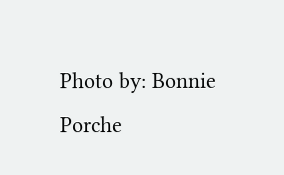Photo by: Bonnie Porche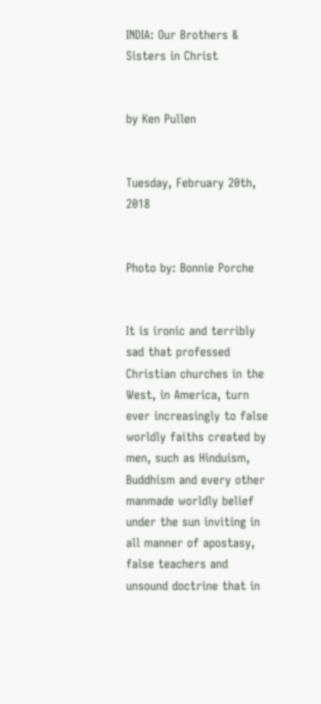INDIA: Our Brothers & Sisters in Christ


by Ken Pullen


Tuesday, February 20th, 2018


Photo by: Bonnie Porche


It is ironic and terribly sad that professed Christian churches in the West, in America, turn ever increasingly to false worldly faiths created by men, such as Hinduism, Buddhism and every other manmade worldly belief under the sun inviting in all manner of apostasy, false teachers and unsound doctrine that in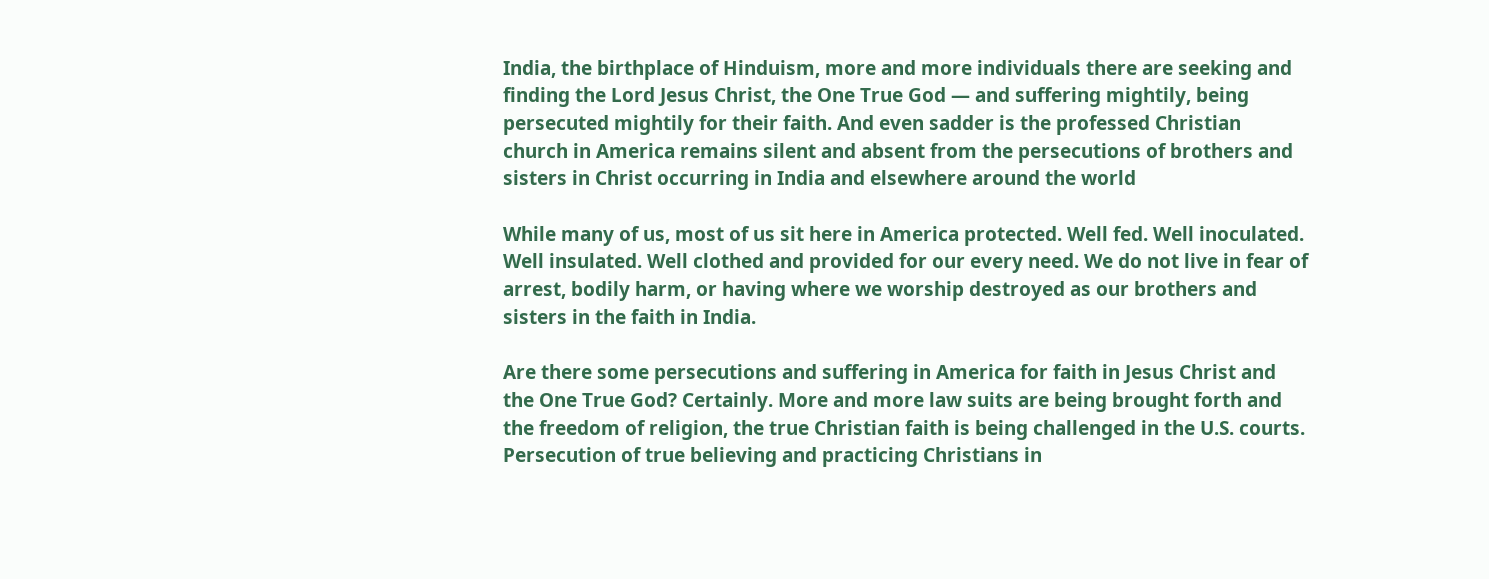India, the birthplace of Hinduism, more and more individuals there are seeking and finding the Lord Jesus Christ, the One True God — and suffering mightily, being persecuted mightily for their faith. And even sadder is the professed Christian church in America remains silent and absent from the persecutions of brothers and sisters in Christ occurring in India and elsewhere around the world

While many of us, most of us sit here in America protected. Well fed. Well inoculated. Well insulated. Well clothed and provided for our every need. We do not live in fear of arrest, bodily harm, or having where we worship destroyed as our brothers and sisters in the faith in India.

Are there some persecutions and suffering in America for faith in Jesus Christ and the One True God? Certainly. More and more law suits are being brought forth and the freedom of religion, the true Christian faith is being challenged in the U.S. courts. Persecution of true believing and practicing Christians in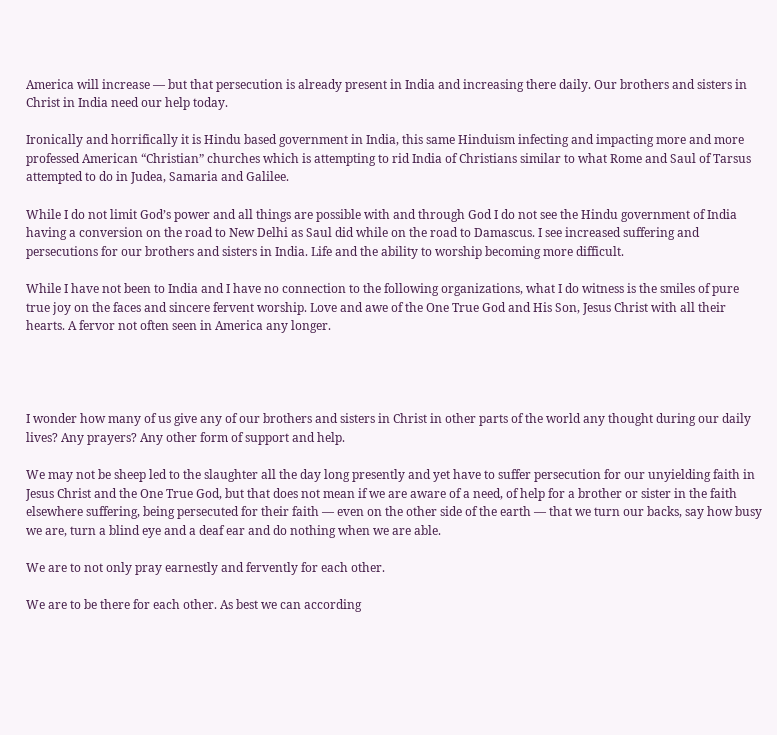America will increase — but that persecution is already present in India and increasing there daily. Our brothers and sisters in Christ in India need our help today.

Ironically and horrifically it is Hindu based government in India, this same Hinduism infecting and impacting more and more professed American “Christian” churches which is attempting to rid India of Christians similar to what Rome and Saul of Tarsus attempted to do in Judea, Samaria and Galilee.

While I do not limit God’s power and all things are possible with and through God I do not see the Hindu government of India having a conversion on the road to New Delhi as Saul did while on the road to Damascus. I see increased suffering and persecutions for our brothers and sisters in India. Life and the ability to worship becoming more difficult.

While I have not been to India and I have no connection to the following organizations, what I do witness is the smiles of pure true joy on the faces and sincere fervent worship. Love and awe of the One True God and His Son, Jesus Christ with all their hearts. A fervor not often seen in America any longer.




I wonder how many of us give any of our brothers and sisters in Christ in other parts of the world any thought during our daily lives? Any prayers? Any other form of support and help.

We may not be sheep led to the slaughter all the day long presently and yet have to suffer persecution for our unyielding faith in Jesus Christ and the One True God, but that does not mean if we are aware of a need, of help for a brother or sister in the faith elsewhere suffering, being persecuted for their faith — even on the other side of the earth — that we turn our backs, say how busy we are, turn a blind eye and a deaf ear and do nothing when we are able.

We are to not only pray earnestly and fervently for each other.

We are to be there for each other. As best we can according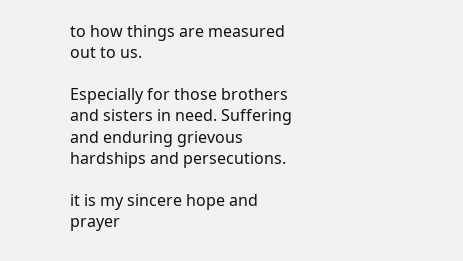to how things are measured out to us.

Especially for those brothers and sisters in need. Suffering and enduring grievous hardships and persecutions.

it is my sincere hope and prayer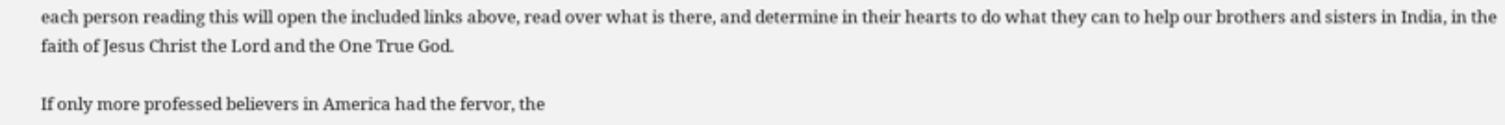each person reading this will open the included links above, read over what is there, and determine in their hearts to do what they can to help our brothers and sisters in India, in the faith of Jesus Christ the Lord and the One True God.

If only more professed believers in America had the fervor, the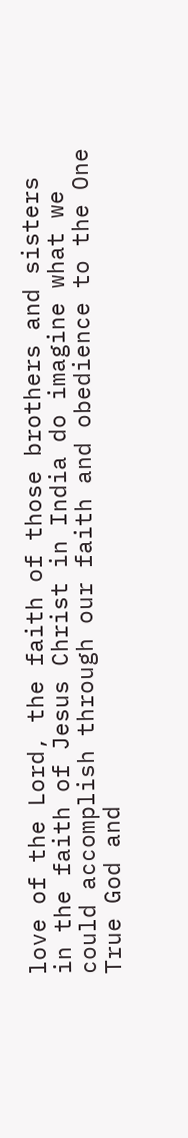love of the Lord, the faith of those brothers and sisters in the faith of Jesus Christ in India do imagine what we could accomplish through our faith and obedience to the One True God and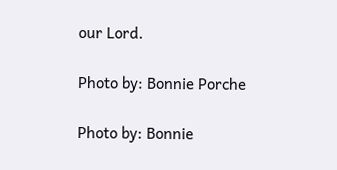our Lord.

Photo by: Bonnie Porche

Photo by: Bonnie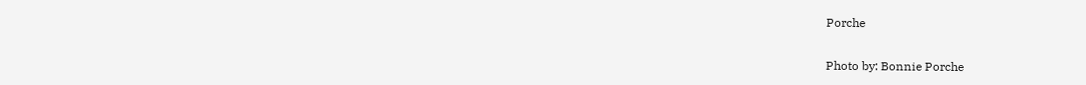Porche

Photo by: Bonnie Porche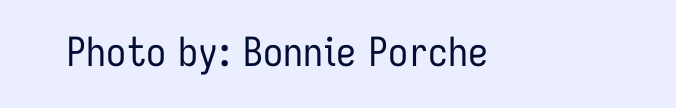Photo by: Bonnie Porche